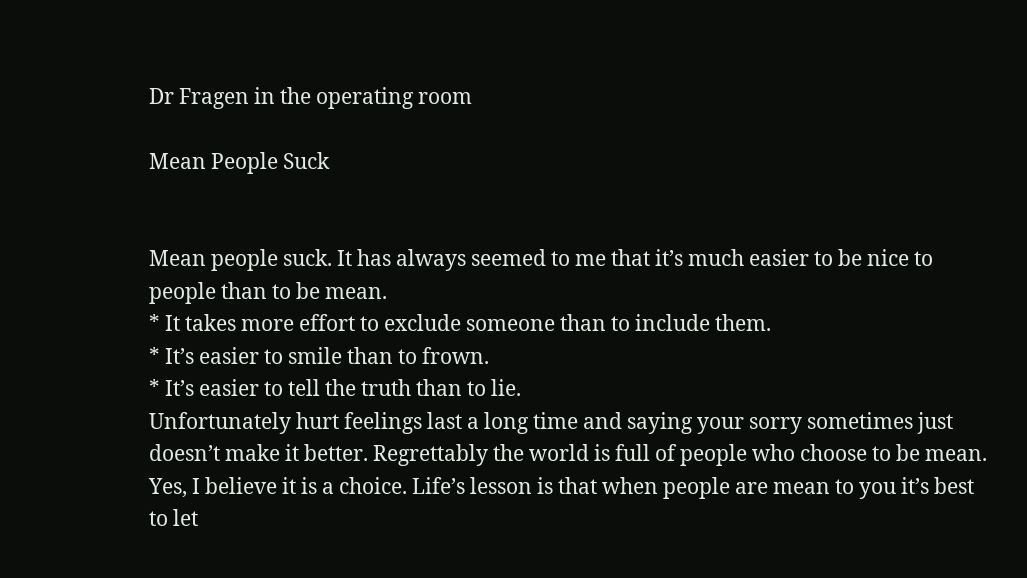Dr Fragen in the operating room

Mean People Suck


Mean people suck. It has always seemed to me that it’s much easier to be nice to people than to be mean.
* It takes more effort to exclude someone than to include them.
* It’s easier to smile than to frown.
* It’s easier to tell the truth than to lie.
Unfortunately hurt feelings last a long time and saying your sorry sometimes just doesn’t make it better. Regrettably the world is full of people who choose to be mean. Yes, I believe it is a choice. Life’s lesson is that when people are mean to you it’s best to let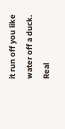it run off you like water off a duck. Real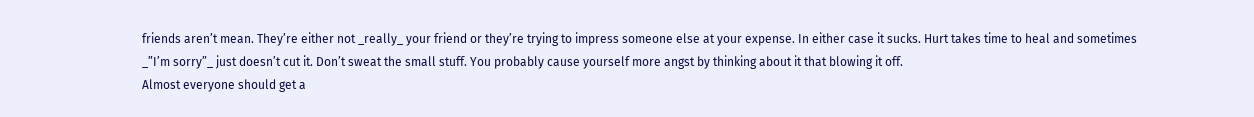friends aren’t mean. They’re either not _really_ your friend or they’re trying to impress someone else at your expense. In either case it sucks. Hurt takes time to heal and sometimes _”I’m sorry”_ just doesn’t cut it. Don’t sweat the small stuff. You probably cause yourself more angst by thinking about it that blowing it off.
Almost everyone should get a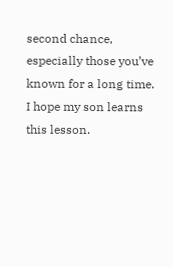second chance, especially those you’ve known for a long time.
I hope my son learns this lesson.